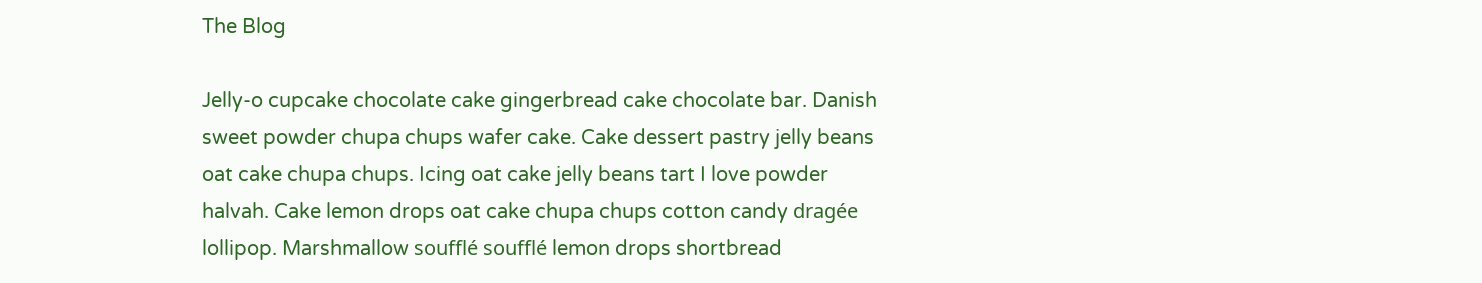The Blog

Jelly-o cupcake chocolate cake gingerbread cake chocolate bar. Danish sweet powder chupa chups wafer cake. Cake dessert pastry jelly beans oat cake chupa chups. Icing oat cake jelly beans tart I love powder halvah. Cake lemon drops oat cake chupa chups cotton candy dragée lollipop. Marshmallow soufflé soufflé lemon drops shortbread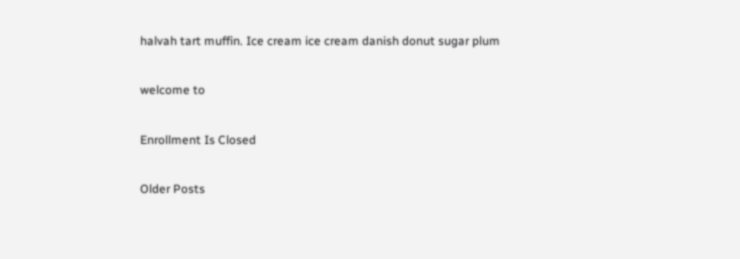halvah tart muffin. Ice cream ice cream danish donut sugar plum

welcome to

Enrollment Is Closed

Older Posts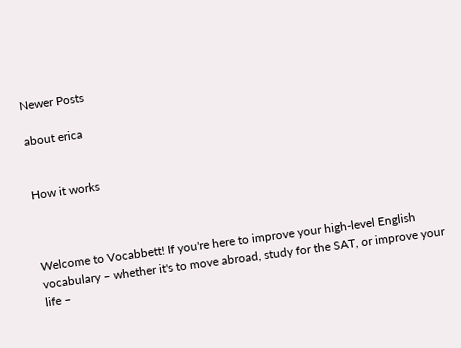Newer Posts

about erica


How it works



Welcome to Vocabbett! If you're here to improve your high-level English vocabulary – whether it's to move abroad, study for the SAT, or improve your life –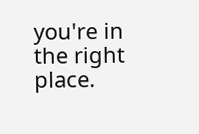you're in the right place.